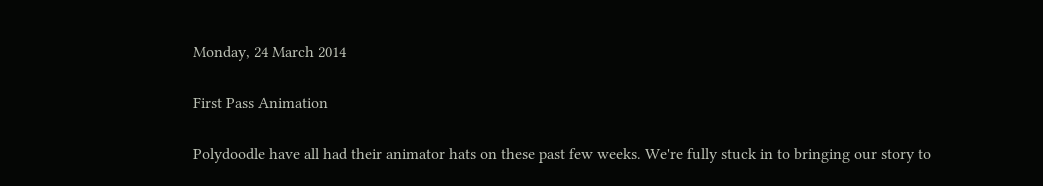Monday, 24 March 2014

First Pass Animation

Polydoodle have all had their animator hats on these past few weeks. We're fully stuck in to bringing our story to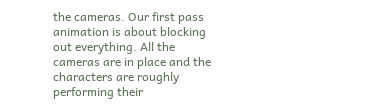the cameras. Our first pass animation is about blocking out everything. All the cameras are in place and the characters are roughly performing their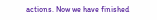actions. Now we have finished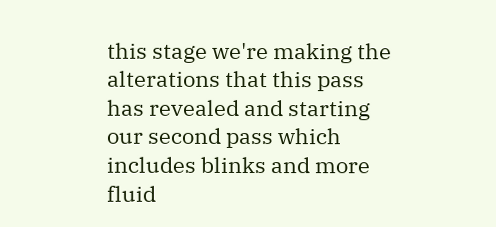this stage we're making the alterations that this pass has revealed and starting our second pass which includes blinks and more fluid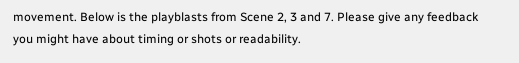movement. Below is the playblasts from Scene 2, 3 and 7. Please give any feedback you might have about timing or shots or readability.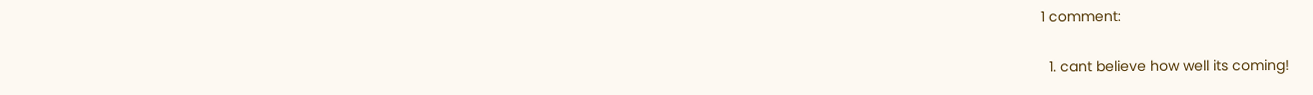1 comment:

  1. cant believe how well its coming!